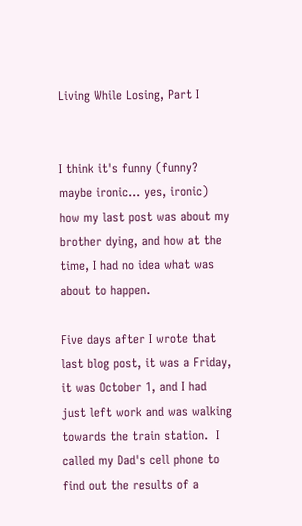Living While Losing, Part I


I think it's funny (funny? maybe ironic... yes, ironic) how my last post was about my brother dying, and how at the time, I had no idea what was about to happen.

Five days after I wrote that last blog post, it was a Friday, it was October 1, and I had just left work and was walking towards the train station.  I called my Dad's cell phone to find out the results of a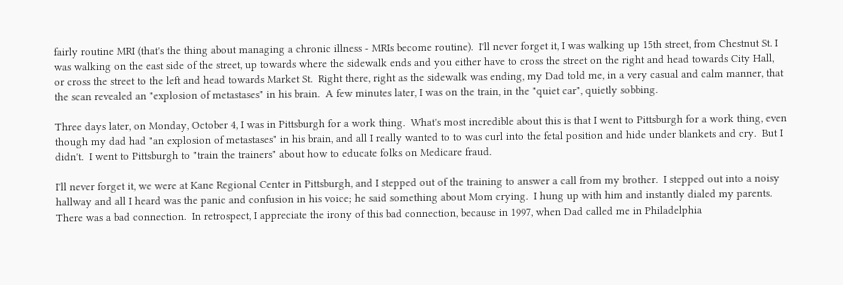fairly routine MRI (that's the thing about managing a chronic illness - MRIs become routine).  I'll never forget it, I was walking up 15th street, from Chestnut St. I was walking on the east side of the street, up towards where the sidewalk ends and you either have to cross the street on the right and head towards City Hall, or cross the street to the left and head towards Market St.  Right there, right as the sidewalk was ending, my Dad told me, in a very casual and calm manner, that the scan revealed an "explosion of metastases" in his brain.  A few minutes later, I was on the train, in the "quiet car", quietly sobbing.

Three days later, on Monday, October 4, I was in Pittsburgh for a work thing.  What's most incredible about this is that I went to Pittsburgh for a work thing, even though my dad had "an explosion of metastases" in his brain, and all I really wanted to to was curl into the fetal position and hide under blankets and cry.  But I didn't.  I went to Pittsburgh to "train the trainers" about how to educate folks on Medicare fraud.

I'll never forget it, we were at Kane Regional Center in Pittsburgh, and I stepped out of the training to answer a call from my brother.  I stepped out into a noisy hallway and all I heard was the panic and confusion in his voice; he said something about Mom crying.  I hung up with him and instantly dialed my parents.  There was a bad connection.  In retrospect, I appreciate the irony of this bad connection, because in 1997, when Dad called me in Philadelphia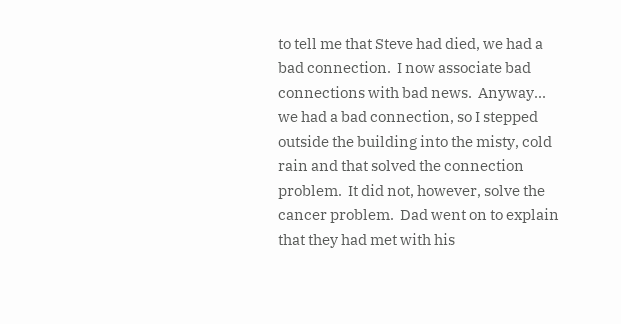to tell me that Steve had died, we had a bad connection.  I now associate bad connections with bad news.  Anyway... we had a bad connection, so I stepped outside the building into the misty, cold rain and that solved the connection problem.  It did not, however, solve the cancer problem.  Dad went on to explain that they had met with his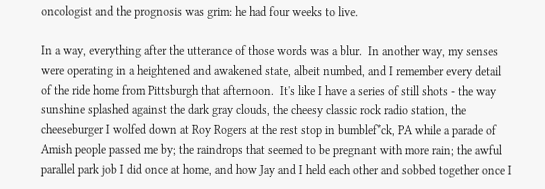oncologist and the prognosis was grim: he had four weeks to live.

In a way, everything after the utterance of those words was a blur.  In another way, my senses were operating in a heightened and awakened state, albeit numbed, and I remember every detail of the ride home from Pittsburgh that afternoon.  It's like I have a series of still shots - the way sunshine splashed against the dark gray clouds, the cheesy classic rock radio station, the cheeseburger I wolfed down at Roy Rogers at the rest stop in bumblef*ck, PA while a parade of Amish people passed me by; the raindrops that seemed to be pregnant with more rain; the awful parallel park job I did once at home, and how Jay and I held each other and sobbed together once I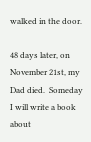walked in the door.

48 days later, on November 21st, my Dad died.  Someday I will write a book about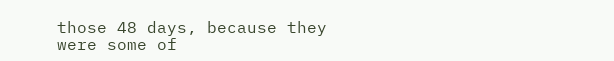those 48 days, because they were some of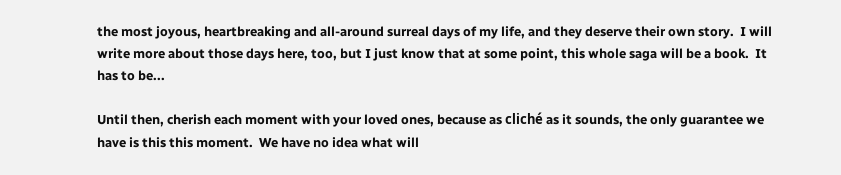the most joyous, heartbreaking and all-around surreal days of my life, and they deserve their own story.  I will write more about those days here, too, but I just know that at some point, this whole saga will be a book.  It has to be...

Until then, cherish each moment with your loved ones, because as cliché as it sounds, the only guarantee we have is this this moment.  We have no idea what will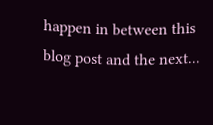happen in between this blog post and the next...